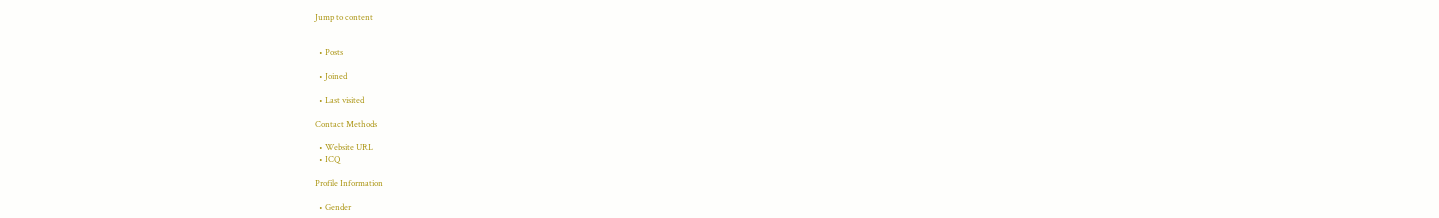Jump to content


  • Posts

  • Joined

  • Last visited

Contact Methods

  • Website URL
  • ICQ

Profile Information

  • Gender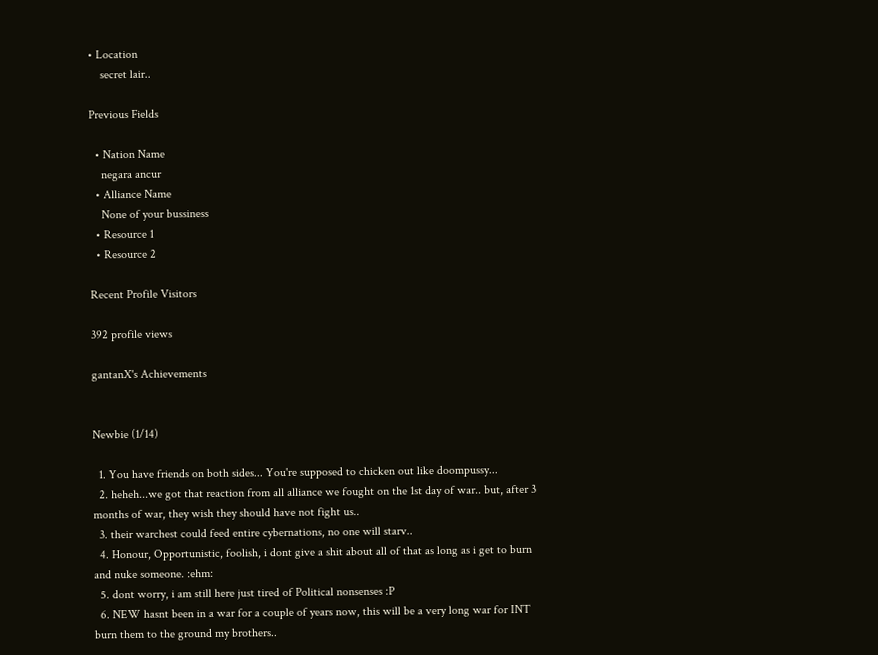• Location
    secret lair..

Previous Fields

  • Nation Name
    negara ancur
  • Alliance Name
    None of your bussiness
  • Resource 1
  • Resource 2

Recent Profile Visitors

392 profile views

gantanX's Achievements


Newbie (1/14)

  1. You have friends on both sides... You're supposed to chicken out like doompussy...
  2. heheh...we got that reaction from all alliance we fought on the 1st day of war.. but, after 3 months of war, they wish they should have not fight us..
  3. their warchest could feed entire cybernations, no one will starv..
  4. Honour, Opportunistic, foolish, i dont give a shit about all of that as long as i get to burn and nuke someone. :ehm:
  5. dont worry, i am still here just tired of Political nonsenses :P
  6. NEW hasnt been in a war for a couple of years now, this will be a very long war for INT burn them to the ground my brothers..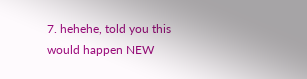7. hehehe, told you this would happen NEW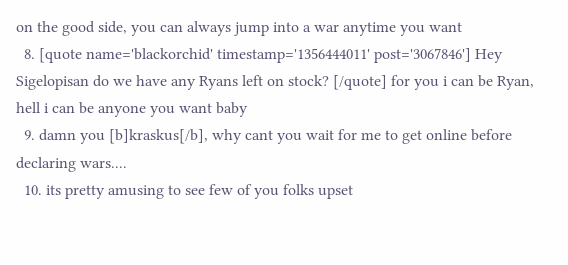on the good side, you can always jump into a war anytime you want
  8. [quote name='blackorchid' timestamp='1356444011' post='3067846'] Hey Sigelopisan do we have any Ryans left on stock? [/quote] for you i can be Ryan, hell i can be anyone you want baby
  9. damn you [b]kraskus[/b], why cant you wait for me to get online before declaring wars....
  10. its pretty amusing to see few of you folks upset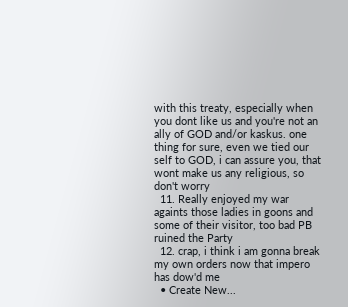with this treaty, especially when you dont like us and you're not an ally of GOD and/or kaskus. one thing for sure, even we tied our self to GOD, i can assure you, that wont make us any religious, so don't worry
  11. Really enjoyed my war againts those ladies in goons and some of their visitor, too bad PB ruined the Party
  12. crap, i think i am gonna break my own orders now that impero has dow'd me
  • Create New...